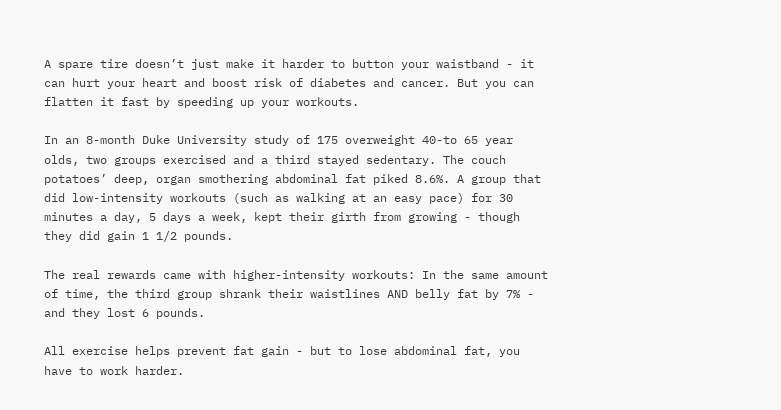A spare tire doesn’t just make it harder to button your waistband - it can hurt your heart and boost risk of diabetes and cancer. But you can flatten it fast by speeding up your workouts.

In an 8-month Duke University study of 175 overweight 40-to 65 year olds, two groups exercised and a third stayed sedentary. The couch potatoes’ deep, organ smothering abdominal fat piked 8.6%. A group that did low-intensity workouts (such as walking at an easy pace) for 30 minutes a day, 5 days a week, kept their girth from growing - though they did gain 1 1/2 pounds.

The real rewards came with higher-intensity workouts: In the same amount of time, the third group shrank their waistlines AND belly fat by 7% - and they lost 6 pounds.

All exercise helps prevent fat gain - but to lose abdominal fat, you have to work harder.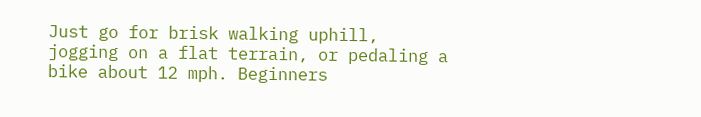Just go for brisk walking uphill, jogging on a flat terrain, or pedaling a bike about 12 mph. Beginners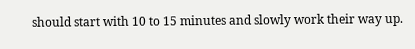should start with 10 to 15 minutes and slowly work their way up.